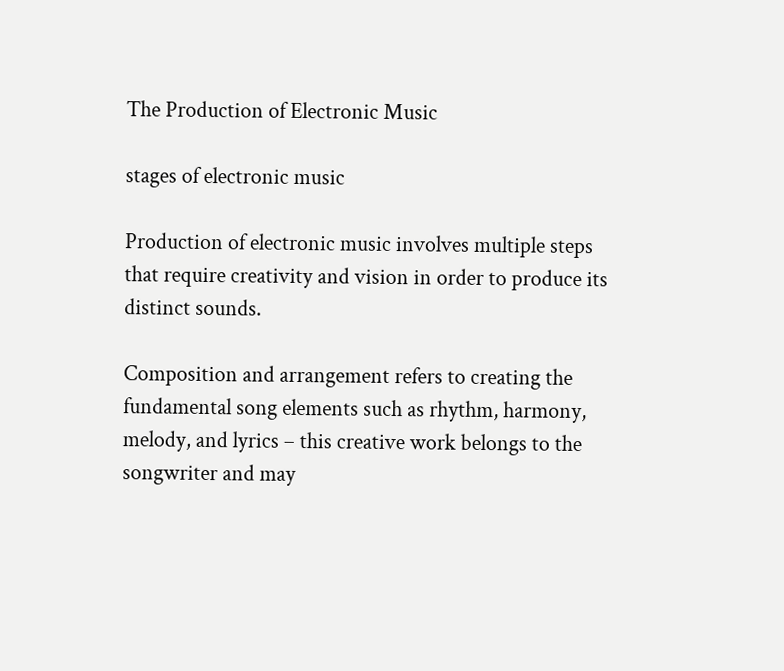The Production of Electronic Music

stages of electronic music

Production of electronic music involves multiple steps that require creativity and vision in order to produce its distinct sounds.

Composition and arrangement refers to creating the fundamental song elements such as rhythm, harmony, melody, and lyrics – this creative work belongs to the songwriter and may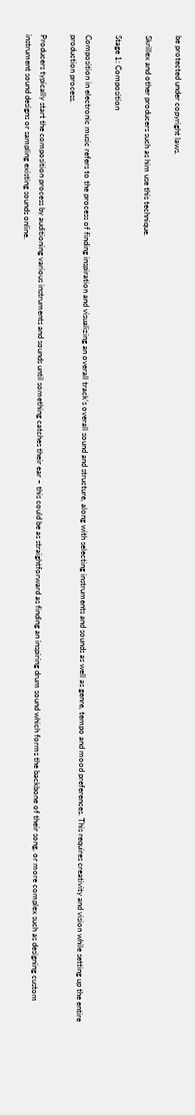be protected under copyright laws.

Skrillex and other producers such as him use this technique.

Stage 1: Composition

Composition in electronic music refers to the process of finding inspiration and visualizing an overall track’s overall sound and structure, along with selecting instruments and sounds as well as genre, tempo and mood preferences. This requires creativity and vision while setting up the entire production process.

Producers typically start the composition process by auditioning various instruments and sounds until something catches their ear – this could be as straightforward as finding an inspiring drum sound which forms the backbone of their song, or more complex such as designing custom instrument sound designs or sampling existing sounds online.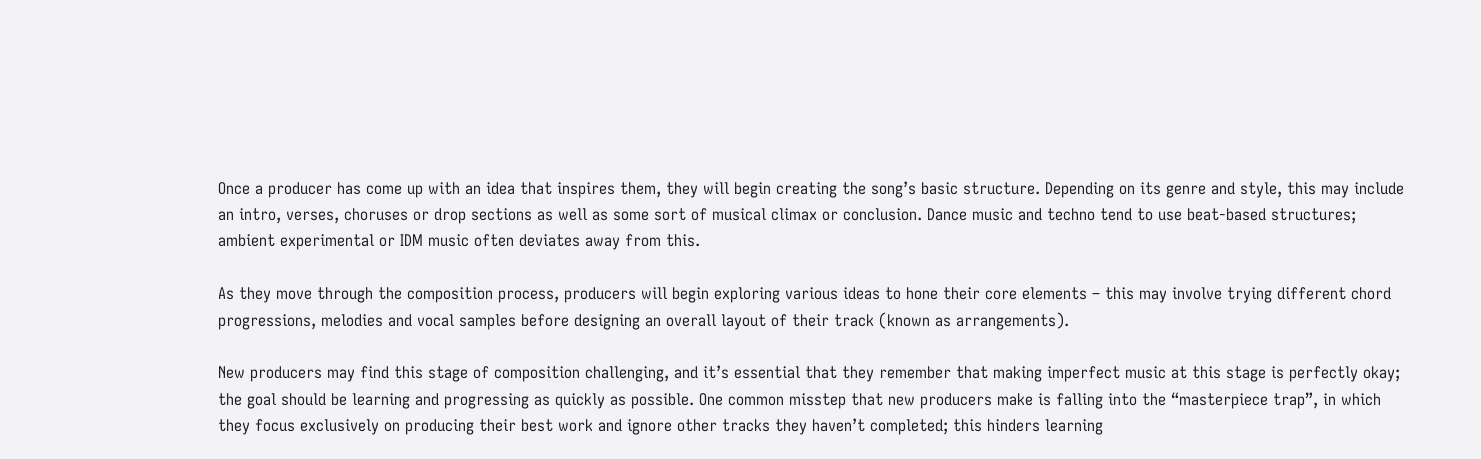Once a producer has come up with an idea that inspires them, they will begin creating the song’s basic structure. Depending on its genre and style, this may include an intro, verses, choruses or drop sections as well as some sort of musical climax or conclusion. Dance music and techno tend to use beat-based structures; ambient experimental or IDM music often deviates away from this.

As they move through the composition process, producers will begin exploring various ideas to hone their core elements – this may involve trying different chord progressions, melodies and vocal samples before designing an overall layout of their track (known as arrangements).

New producers may find this stage of composition challenging, and it’s essential that they remember that making imperfect music at this stage is perfectly okay; the goal should be learning and progressing as quickly as possible. One common misstep that new producers make is falling into the “masterpiece trap”, in which they focus exclusively on producing their best work and ignore other tracks they haven’t completed; this hinders learning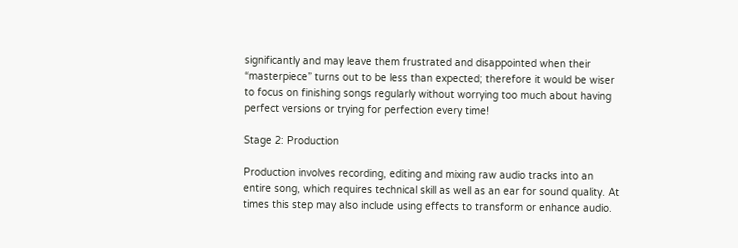significantly and may leave them frustrated and disappointed when their “masterpiece” turns out to be less than expected; therefore it would be wiser to focus on finishing songs regularly without worrying too much about having perfect versions or trying for perfection every time!

Stage 2: Production

Production involves recording, editing and mixing raw audio tracks into an entire song, which requires technical skill as well as an ear for sound quality. At times this step may also include using effects to transform or enhance audio.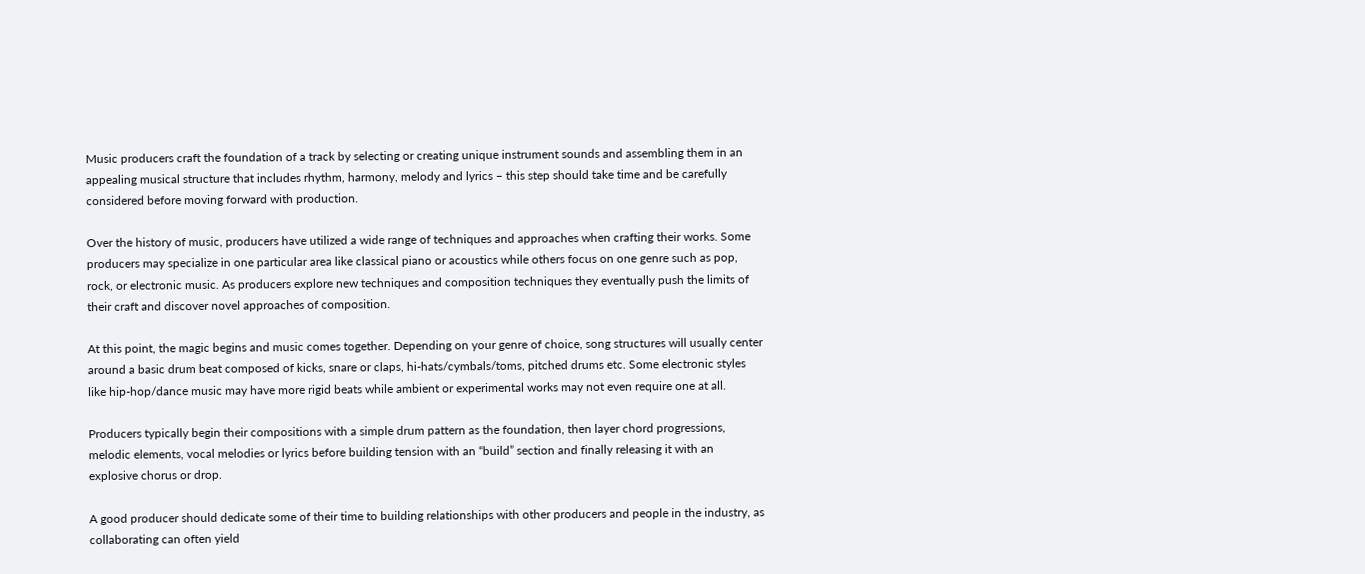Music producers craft the foundation of a track by selecting or creating unique instrument sounds and assembling them in an appealing musical structure that includes rhythm, harmony, melody and lyrics – this step should take time and be carefully considered before moving forward with production.

Over the history of music, producers have utilized a wide range of techniques and approaches when crafting their works. Some producers may specialize in one particular area like classical piano or acoustics while others focus on one genre such as pop, rock, or electronic music. As producers explore new techniques and composition techniques they eventually push the limits of their craft and discover novel approaches of composition.

At this point, the magic begins and music comes together. Depending on your genre of choice, song structures will usually center around a basic drum beat composed of kicks, snare or claps, hi-hats/cymbals/toms, pitched drums etc. Some electronic styles like hip-hop/dance music may have more rigid beats while ambient or experimental works may not even require one at all.

Producers typically begin their compositions with a simple drum pattern as the foundation, then layer chord progressions, melodic elements, vocal melodies or lyrics before building tension with an “build” section and finally releasing it with an explosive chorus or drop.

A good producer should dedicate some of their time to building relationships with other producers and people in the industry, as collaborating can often yield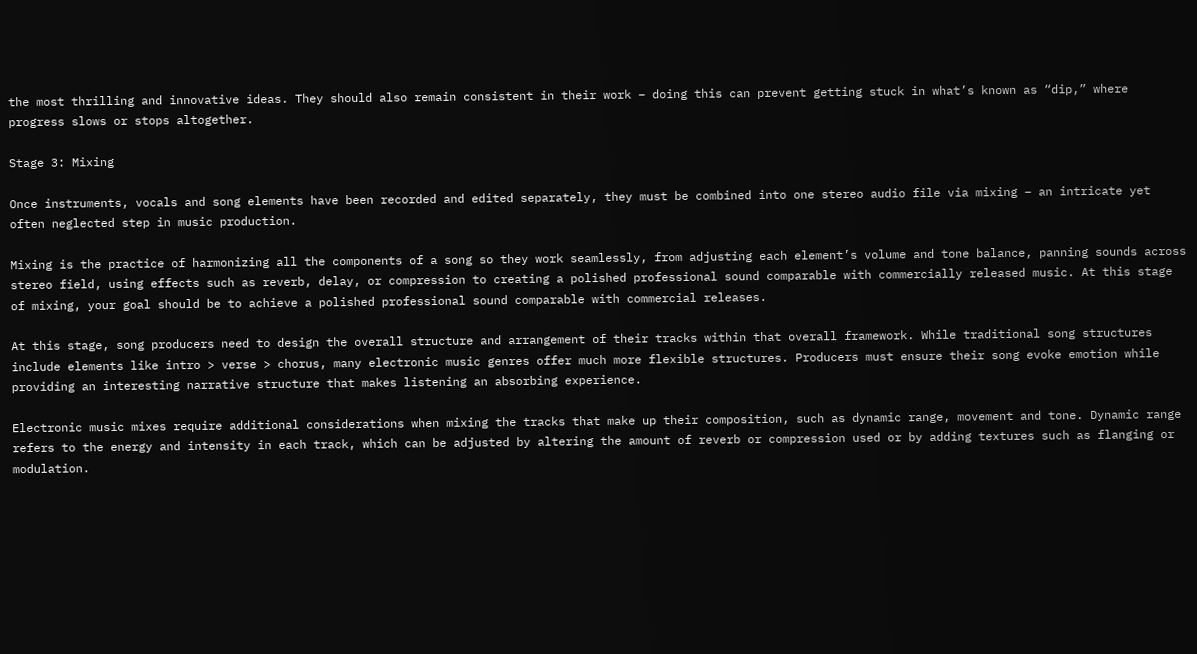the most thrilling and innovative ideas. They should also remain consistent in their work – doing this can prevent getting stuck in what’s known as “dip,” where progress slows or stops altogether.

Stage 3: Mixing

Once instruments, vocals and song elements have been recorded and edited separately, they must be combined into one stereo audio file via mixing – an intricate yet often neglected step in music production.

Mixing is the practice of harmonizing all the components of a song so they work seamlessly, from adjusting each element’s volume and tone balance, panning sounds across stereo field, using effects such as reverb, delay, or compression to creating a polished professional sound comparable with commercially released music. At this stage of mixing, your goal should be to achieve a polished professional sound comparable with commercial releases.

At this stage, song producers need to design the overall structure and arrangement of their tracks within that overall framework. While traditional song structures include elements like intro > verse > chorus, many electronic music genres offer much more flexible structures. Producers must ensure their song evoke emotion while providing an interesting narrative structure that makes listening an absorbing experience.

Electronic music mixes require additional considerations when mixing the tracks that make up their composition, such as dynamic range, movement and tone. Dynamic range refers to the energy and intensity in each track, which can be adjusted by altering the amount of reverb or compression used or by adding textures such as flanging or modulation.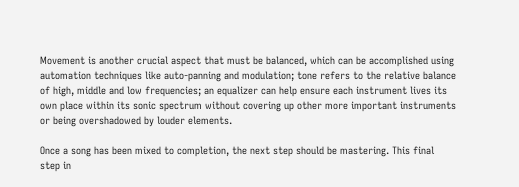Movement is another crucial aspect that must be balanced, which can be accomplished using automation techniques like auto-panning and modulation; tone refers to the relative balance of high, middle and low frequencies; an equalizer can help ensure each instrument lives its own place within its sonic spectrum without covering up other more important instruments or being overshadowed by louder elements.

Once a song has been mixed to completion, the next step should be mastering. This final step in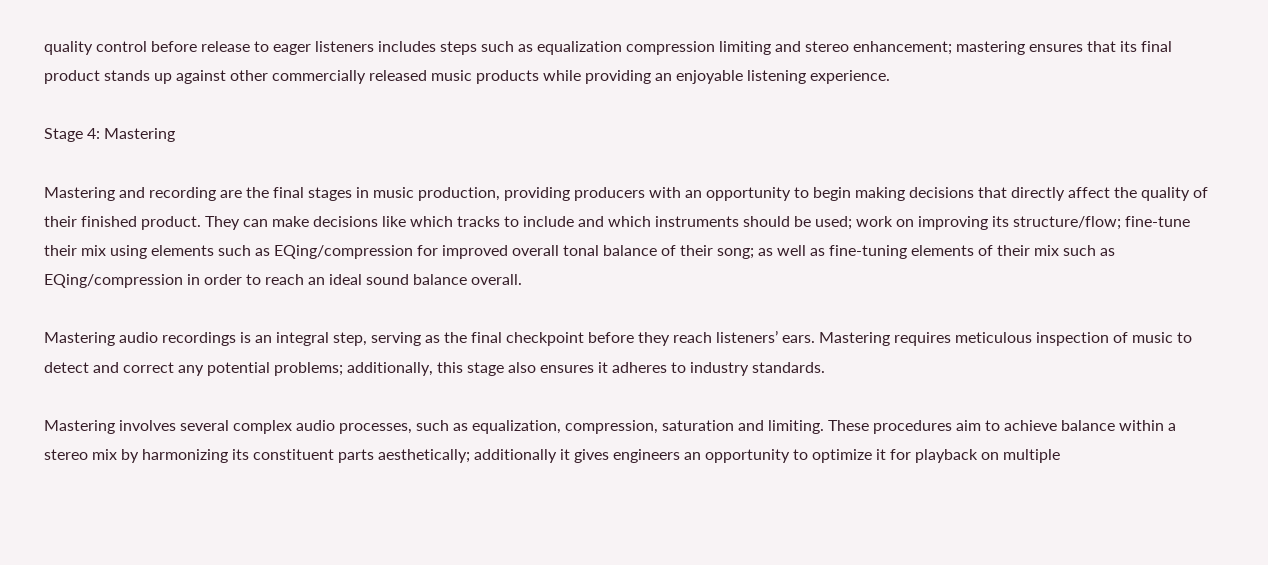quality control before release to eager listeners includes steps such as equalization compression limiting and stereo enhancement; mastering ensures that its final product stands up against other commercially released music products while providing an enjoyable listening experience.

Stage 4: Mastering

Mastering and recording are the final stages in music production, providing producers with an opportunity to begin making decisions that directly affect the quality of their finished product. They can make decisions like which tracks to include and which instruments should be used; work on improving its structure/flow; fine-tune their mix using elements such as EQing/compression for improved overall tonal balance of their song; as well as fine-tuning elements of their mix such as EQing/compression in order to reach an ideal sound balance overall.

Mastering audio recordings is an integral step, serving as the final checkpoint before they reach listeners’ ears. Mastering requires meticulous inspection of music to detect and correct any potential problems; additionally, this stage also ensures it adheres to industry standards.

Mastering involves several complex audio processes, such as equalization, compression, saturation and limiting. These procedures aim to achieve balance within a stereo mix by harmonizing its constituent parts aesthetically; additionally it gives engineers an opportunity to optimize it for playback on multiple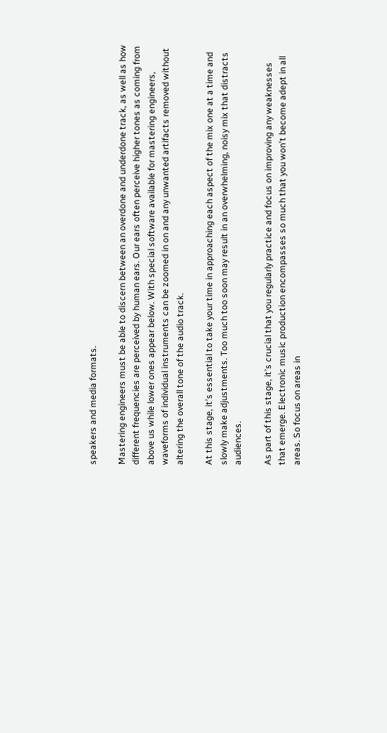speakers and media formats.

Mastering engineers must be able to discern between an overdone and underdone track, as well as how different frequencies are perceived by human ears. Our ears often perceive higher tones as coming from above us while lower ones appear below. With special software available for mastering engineers, waveforms of individual instruments can be zoomed in on and any unwanted artifacts removed without altering the overall tone of the audio track.

At this stage, it’s essential to take your time in approaching each aspect of the mix one at a time and slowly make adjustments. Too much too soon may result in an overwhelming, noisy mix that distracts audiences.

As part of this stage, it’s crucial that you regularly practice and focus on improving any weaknesses that emerge. Electronic music production encompasses so much that you won’t become adept in all areas. So focus on areas in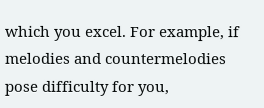which you excel. For example, if melodies and countermelodies pose difficulty for you,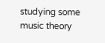studying some music theory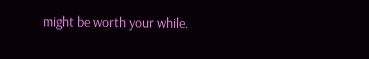might be worth your while.